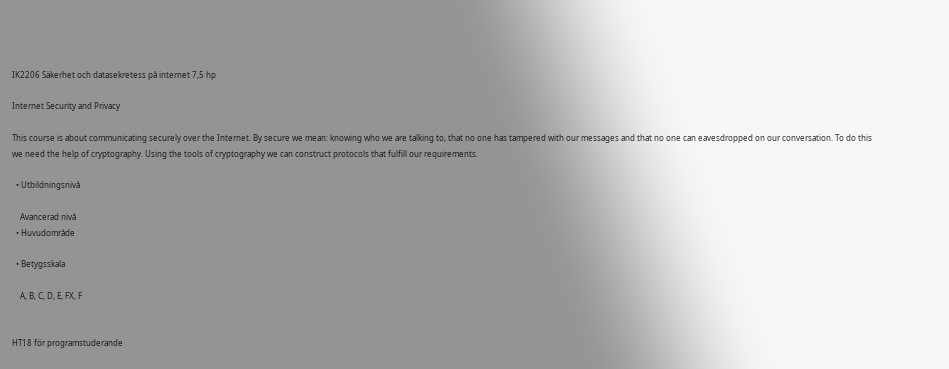IK2206 Säkerhet och datasekretess på internet 7,5 hp

Internet Security and Privacy

This course is about communicating securely over the Internet. By secure we mean: knowing who we are talking to, that no one has tampered with our messages and that no one can eavesdropped on our conversation. To do this we need the help of cryptography. Using the tools of cryptography we can construct protocols that fulfill our requirements.

  • Utbildningsnivå

    Avancerad nivå
  • Huvudområde

  • Betygsskala

    A, B, C, D, E, FX, F


HT18 för programstuderande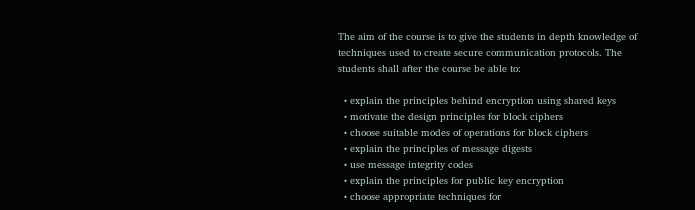The aim of the course is to give the students in depth knowledge of techniques used to create secure communication protocols. The students shall after the course be able to:

  • explain the principles behind encryption using shared keys
  • motivate the design principles for block ciphers
  • choose suitable modes of operations for block ciphers
  • explain the principles of message digests
  • use message integrity codes
  • explain the principles for public key encryption
  • choose appropriate techniques for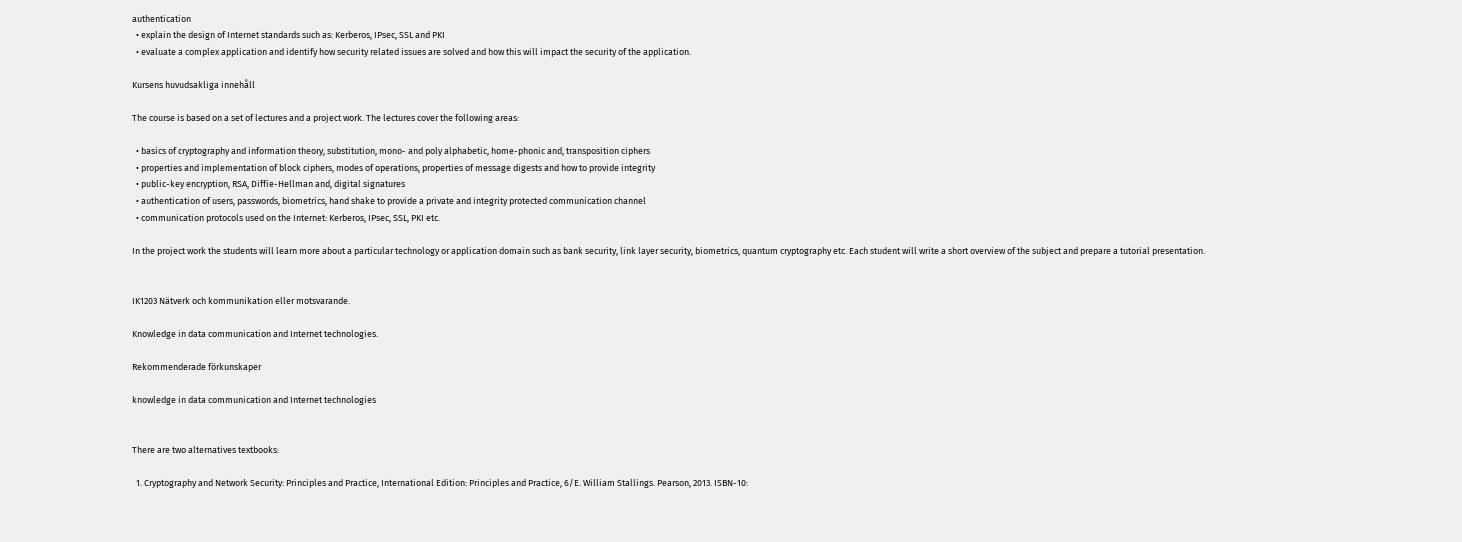authentication
  • explain the design of Internet standards such as: Kerberos, IPsec, SSL and PKI
  • evaluate a complex application and identify how security related issues are solved and how this will impact the security of the application.

Kursens huvudsakliga innehåll

The course is based on a set of lectures and a project work. The lectures cover the following areas:

  • basics of cryptography and information theory, substitution, mono- and poly alphabetic, home-phonic and, transposition ciphers
  • properties and implementation of block ciphers, modes of operations, properties of message digests and how to provide integrity
  • public-key encryption, RSA, Diffie-Hellman and, digital signatures
  • authentication of users, passwords, biometrics, hand shake to provide a private and integrity protected communication channel
  • communication protocols used on the Internet: Kerberos, IPsec, SSL, PKI etc.

In the project work the students will learn more about a particular technology or application domain such as bank security, link layer security, biometrics, quantum cryptography etc. Each student will write a short overview of the subject and prepare a tutorial presentation.


IK1203 Nätverk och kommunikation eller motsvarande.

Knowledge in data communication and Internet technologies.

Rekommenderade förkunskaper

knowledge in data communication and Internet technologies


There are two alternatives textbooks:

  1. Cryptography and Network Security: Principles and Practice, International Edition: Principles and Practice, 6/E. William Stallings. Pearson, 2013. ISBN-10: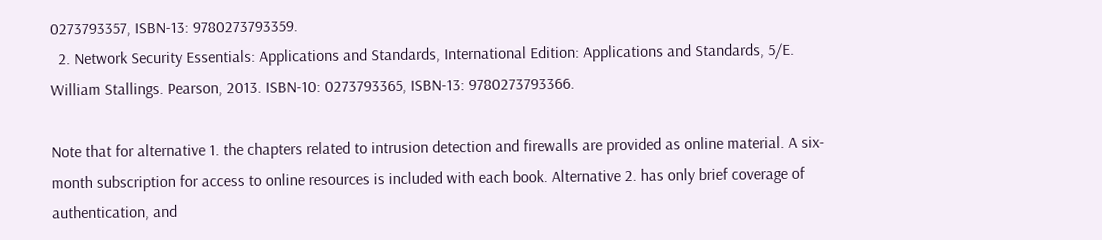0273793357, ISBN-13: 9780273793359.
  2. Network Security Essentials: Applications and Standards, International Edition: Applications and Standards, 5/E. William Stallings. Pearson, 2013. ISBN-10: 0273793365, ISBN-13: 9780273793366.

Note that for alternative 1. the chapters related to intrusion detection and firewalls are provided as online material. A six-month subscription for access to online resources is included with each book. Alternative 2. has only brief coverage of authentication, and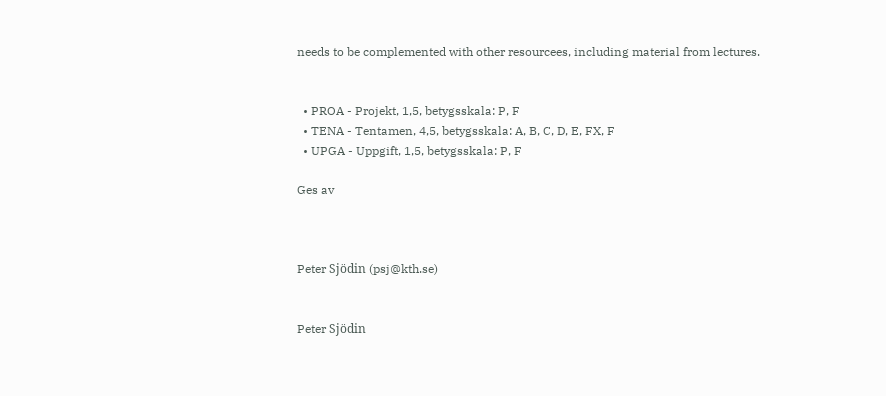needs to be complemented with other resourcees, including material from lectures.


  • PROA - Projekt, 1,5, betygsskala: P, F
  • TENA - Tentamen, 4,5, betygsskala: A, B, C, D, E, FX, F
  • UPGA - Uppgift, 1,5, betygsskala: P, F

Ges av



Peter Sjödin (psj@kth.se)


Peter Sjödin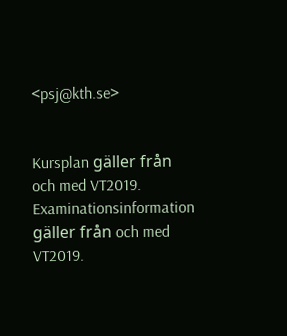<psj@kth.se>


Kursplan gäller från och med VT2019.
Examinationsinformation gäller från och med VT2019.